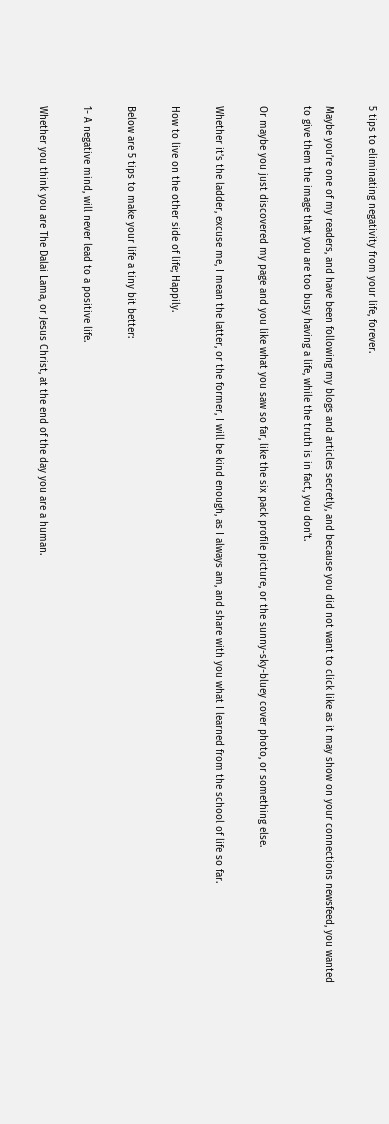5 tips to eliminating negativity from your life, forever.

Maybe you’re one of my readers, and have been following my blogs and articles secretly, and because you did not want to click like as it may show on your connections newsfeed, you wanted to give them the image that you are too busy having a life, while the truth is in fact, you don’t.

Or maybe you just discovered my page and you like what you saw so far, like the six pack profile picture, or the sunny-sky-bluey cover photo, or something else.

Whether it’s the ladder, excuse me, I mean the latter, or the former, I will be kind enough, as I always am, and share with you what I learned from the school of life so far.

How to live on the other side of life; Happily.

Below are 5 tips to make your life a tiny bit better:

1- A negative mind, will never lead to a positive life.

Whether you think you are The Dalai Lama, or Jesus Christ, at the end of the day you are a human.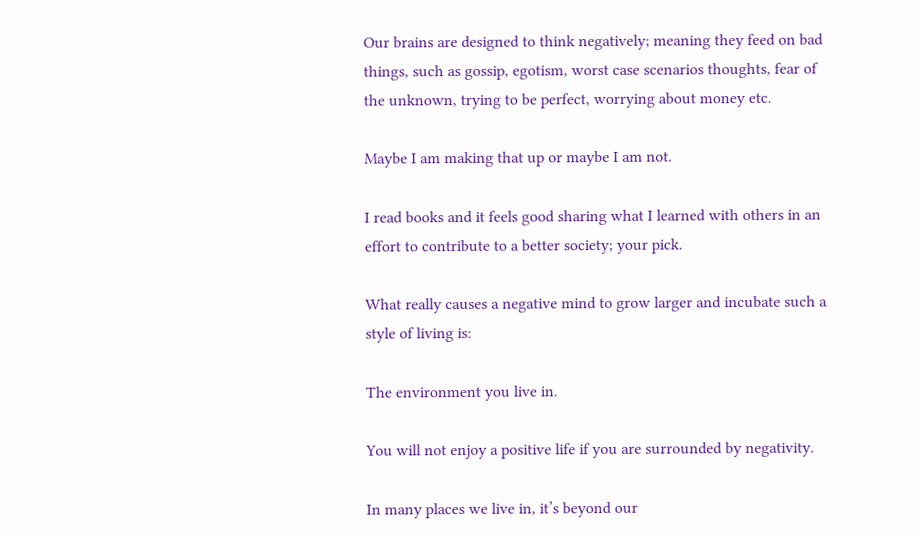Our brains are designed to think negatively; meaning they feed on bad things, such as gossip, egotism, worst case scenarios thoughts, fear of the unknown, trying to be perfect, worrying about money etc.

Maybe I am making that up or maybe I am not.

I read books and it feels good sharing what I learned with others in an effort to contribute to a better society; your pick.

What really causes a negative mind to grow larger and incubate such a style of living is:

The environment you live in.

You will not enjoy a positive life if you are surrounded by negativity.

In many places we live in, it’s beyond our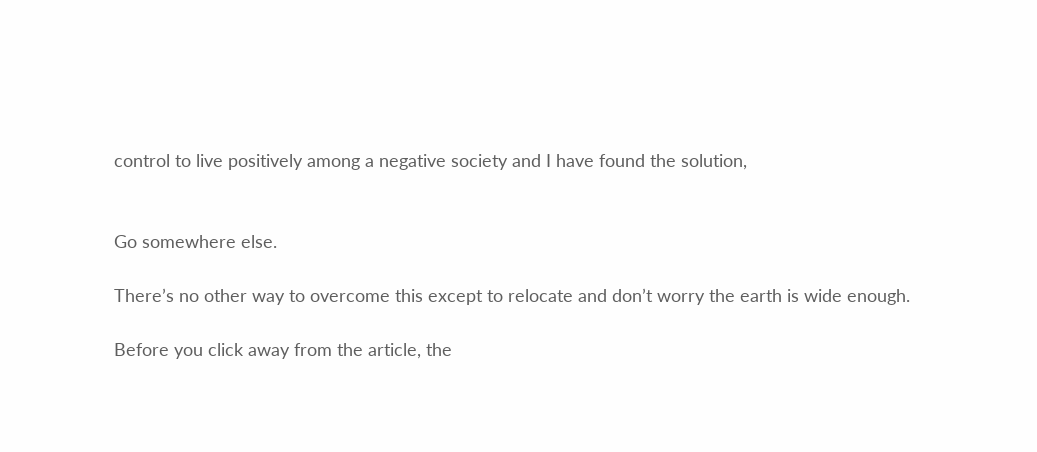control to live positively among a negative society and I have found the solution,


Go somewhere else.

There’s no other way to overcome this except to relocate and don’t worry the earth is wide enough.

Before you click away from the article, the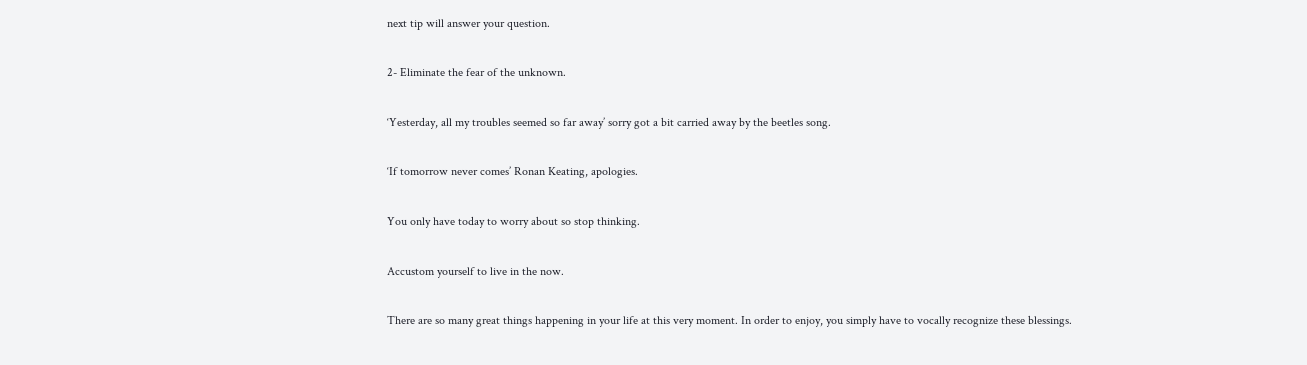next tip will answer your question.

2- Eliminate the fear of the unknown.

‘Yesterday, all my troubles seemed so far away’ sorry got a bit carried away by the beetles song.

‘If tomorrow never comes’ Ronan Keating, apologies.

You only have today to worry about so stop thinking.

Accustom yourself to live in the now.

There are so many great things happening in your life at this very moment. In order to enjoy, you simply have to vocally recognize these blessings.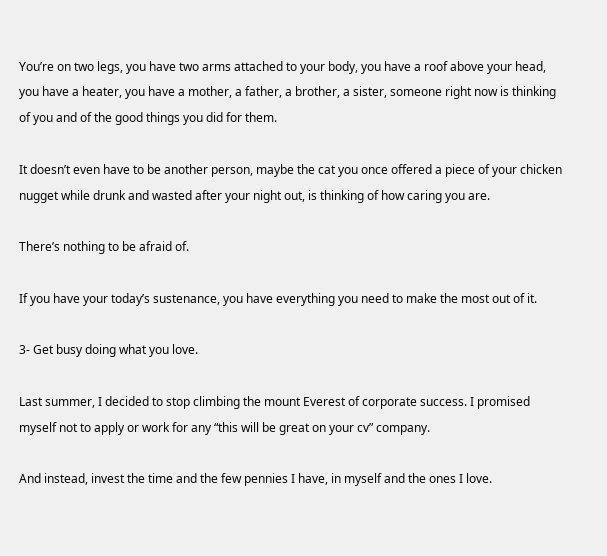You’re on two legs, you have two arms attached to your body, you have a roof above your head, you have a heater, you have a mother, a father, a brother, a sister, someone right now is thinking of you and of the good things you did for them.

It doesn’t even have to be another person, maybe the cat you once offered a piece of your chicken nugget while drunk and wasted after your night out, is thinking of how caring you are.

There’s nothing to be afraid of.

If you have your today’s sustenance, you have everything you need to make the most out of it.

3- Get busy doing what you love.

Last summer, I decided to stop climbing the mount Everest of corporate success. I promised myself not to apply or work for any “this will be great on your cv” company.

And instead, invest the time and the few pennies I have, in myself and the ones I love.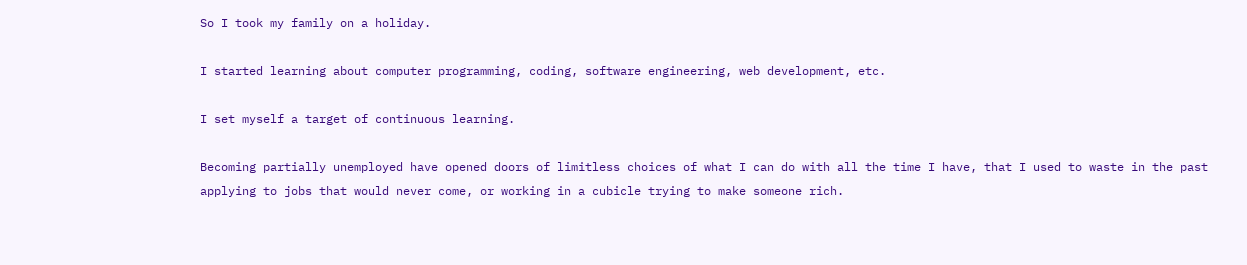So I took my family on a holiday.

I started learning about computer programming, coding, software engineering, web development, etc.

I set myself a target of continuous learning.

Becoming partially unemployed have opened doors of limitless choices of what I can do with all the time I have, that I used to waste in the past applying to jobs that would never come, or working in a cubicle trying to make someone rich.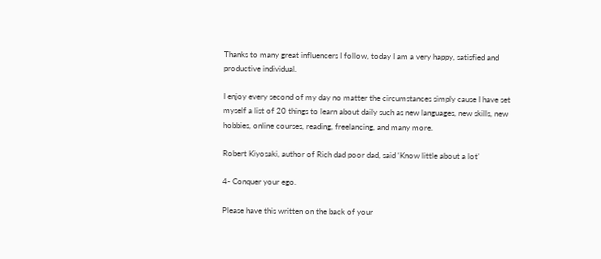Thanks to many great influencers I follow, today I am a very happy, satisfied and productive individual.

I enjoy every second of my day no matter the circumstances simply cause I have set myself a list of 20 things to learn about daily such as new languages, new skills, new hobbies, online courses, reading, freelancing, and many more.

Robert Kiyosaki, author of Rich dad poor dad, said ‘Know little about a lot’

4- Conquer your ego.

Please have this written on the back of your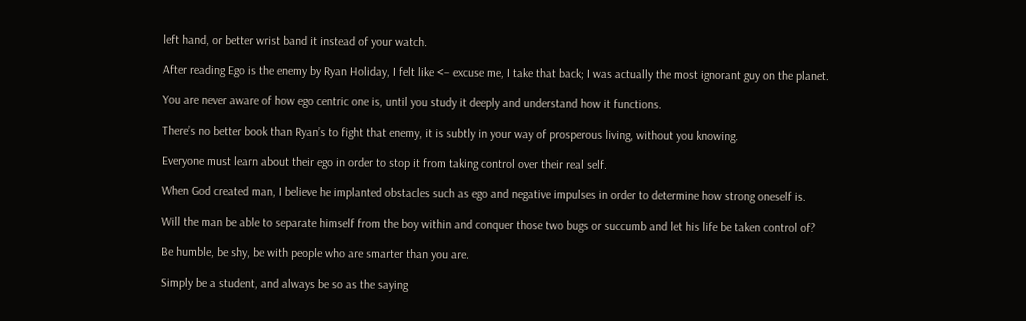left hand, or better wrist band it instead of your watch.

After reading Ego is the enemy by Ryan Holiday, I felt like <– excuse me, I take that back; I was actually the most ignorant guy on the planet.

You are never aware of how ego centric one is, until you study it deeply and understand how it functions.

There’s no better book than Ryan’s to fight that enemy, it is subtly in your way of prosperous living, without you knowing.

Everyone must learn about their ego in order to stop it from taking control over their real self.

When God created man, I believe he implanted obstacles such as ego and negative impulses in order to determine how strong oneself is.

Will the man be able to separate himself from the boy within and conquer those two bugs or succumb and let his life be taken control of?

Be humble, be shy, be with people who are smarter than you are.

Simply be a student, and always be so as the saying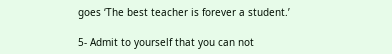goes ‘The best teacher is forever a student.’

5- Admit to yourself that you can not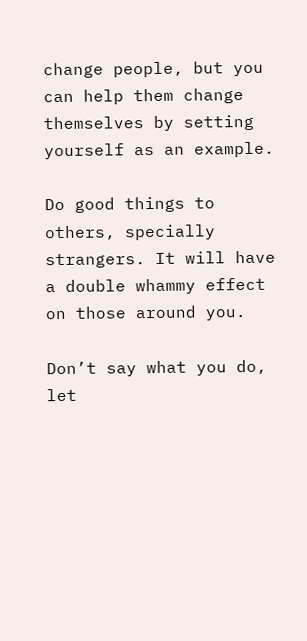change people, but you can help them change themselves by setting yourself as an example.

Do good things to others, specially strangers. It will have a double whammy effect on those around you.

Don’t say what you do, let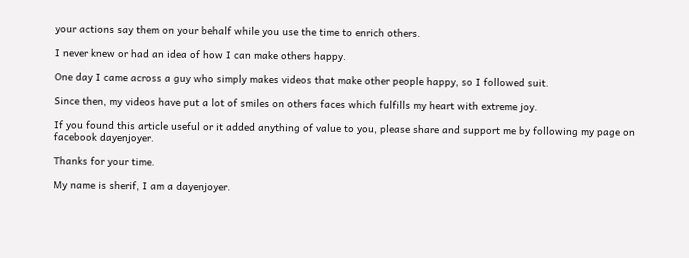your actions say them on your behalf while you use the time to enrich others.

I never knew or had an idea of how I can make others happy.

One day I came across a guy who simply makes videos that make other people happy, so I followed suit.

Since then, my videos have put a lot of smiles on others faces which fulfills my heart with extreme joy.

If you found this article useful or it added anything of value to you, please share and support me by following my page on facebook dayenjoyer.

Thanks for your time.

My name is sherif, I am a dayenjoyer.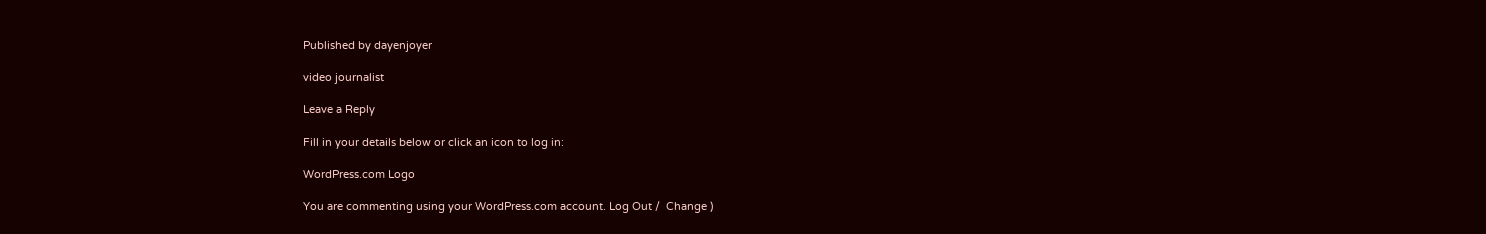Published by dayenjoyer

video journalist

Leave a Reply

Fill in your details below or click an icon to log in:

WordPress.com Logo

You are commenting using your WordPress.com account. Log Out /  Change )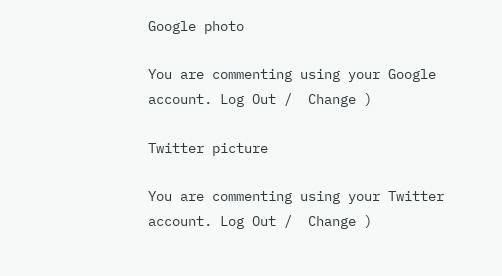Google photo

You are commenting using your Google account. Log Out /  Change )

Twitter picture

You are commenting using your Twitter account. Log Out /  Change )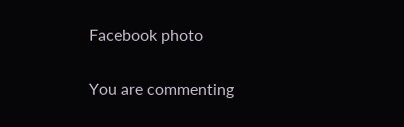Facebook photo

You are commenting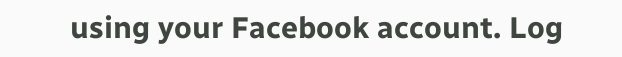using your Facebook account. Log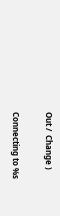Out /  Change )

Connecting to %s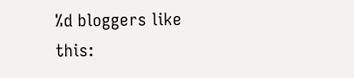%d bloggers like this: